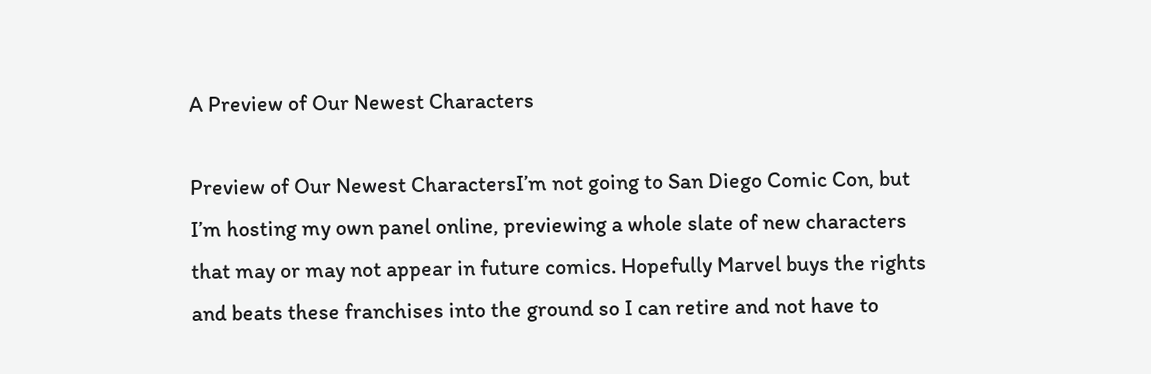A Preview of Our Newest Characters

Preview of Our Newest CharactersI’m not going to San Diego Comic Con, but I’m hosting my own panel online, previewing a whole slate of new characters that may or may not appear in future comics. Hopefully Marvel buys the rights and beats these franchises into the ground so I can retire and not have to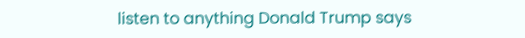listen to anything Donald Trump says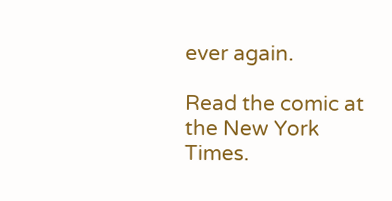ever again.

Read the comic at the New York Times.